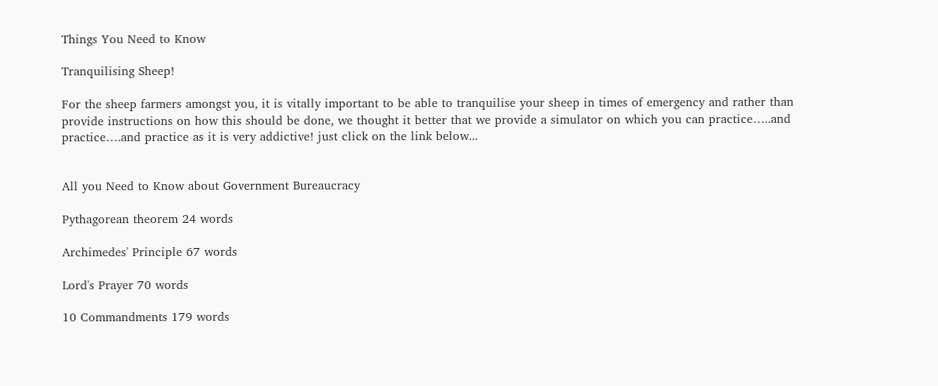Things You Need to Know

Tranquilising Sheep!

For the sheep farmers amongst you, it is vitally important to be able to tranquilise your sheep in times of emergency and rather than provide instructions on how this should be done, we thought it better that we provide a simulator on which you can practice…..and practice….and practice as it is very addictive! just click on the link below...


All you Need to Know about Government Bureaucracy

Pythagorean theorem 24 words

Archimedes' Principle 67 words

Lord's Prayer 70 words

10 Commandments 179 words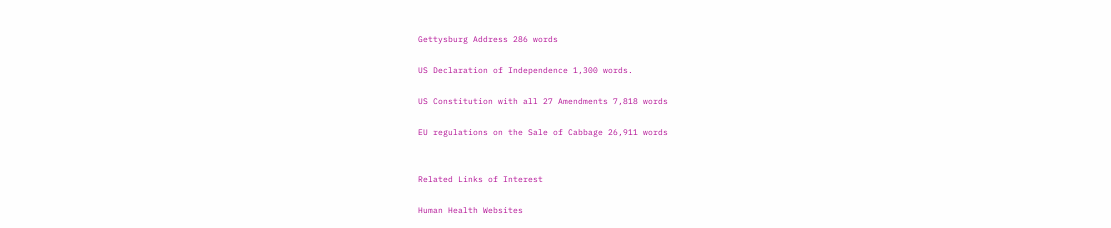Gettysburg Address 286 words

US Declaration of Independence 1,300 words.

US Constitution with all 27 Amendments 7,818 words

EU regulations on the Sale of Cabbage 26,911 words


Related Links of Interest

Human Health Websites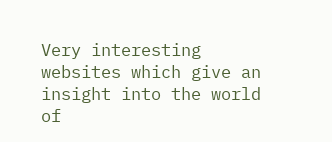Very interesting websites which give an insight into the world of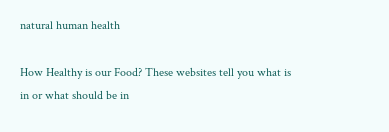natural human health

How Healthy is our Food? These websites tell you what is in or what should be in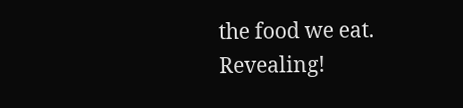the food we eat. Revealing!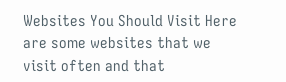Websites You Should Visit Here are some websites that we visit often and that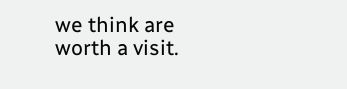we think are worth a visit.